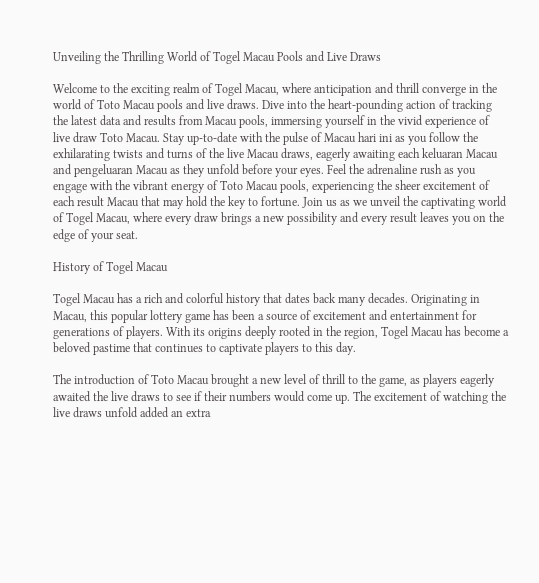Unveiling the Thrilling World of Togel Macau Pools and Live Draws

Welcome to the exciting realm of Togel Macau, where anticipation and thrill converge in the world of Toto Macau pools and live draws. Dive into the heart-pounding action of tracking the latest data and results from Macau pools, immersing yourself in the vivid experience of live draw Toto Macau. Stay up-to-date with the pulse of Macau hari ini as you follow the exhilarating twists and turns of the live Macau draws, eagerly awaiting each keluaran Macau and pengeluaran Macau as they unfold before your eyes. Feel the adrenaline rush as you engage with the vibrant energy of Toto Macau pools, experiencing the sheer excitement of each result Macau that may hold the key to fortune. Join us as we unveil the captivating world of Togel Macau, where every draw brings a new possibility and every result leaves you on the edge of your seat.

History of Togel Macau

Togel Macau has a rich and colorful history that dates back many decades. Originating in Macau, this popular lottery game has been a source of excitement and entertainment for generations of players. With its origins deeply rooted in the region, Togel Macau has become a beloved pastime that continues to captivate players to this day.

The introduction of Toto Macau brought a new level of thrill to the game, as players eagerly awaited the live draws to see if their numbers would come up. The excitement of watching the live draws unfold added an extra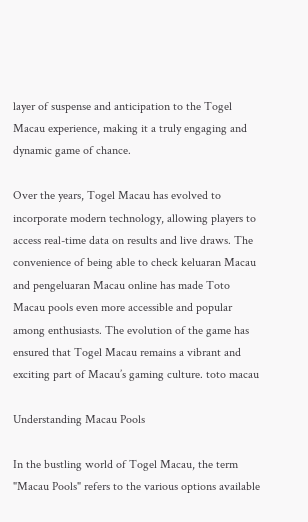layer of suspense and anticipation to the Togel Macau experience, making it a truly engaging and dynamic game of chance.

Over the years, Togel Macau has evolved to incorporate modern technology, allowing players to access real-time data on results and live draws. The convenience of being able to check keluaran Macau and pengeluaran Macau online has made Toto Macau pools even more accessible and popular among enthusiasts. The evolution of the game has ensured that Togel Macau remains a vibrant and exciting part of Macau’s gaming culture. toto macau

Understanding Macau Pools

In the bustling world of Togel Macau, the term "Macau Pools" refers to the various options available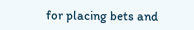for placing bets and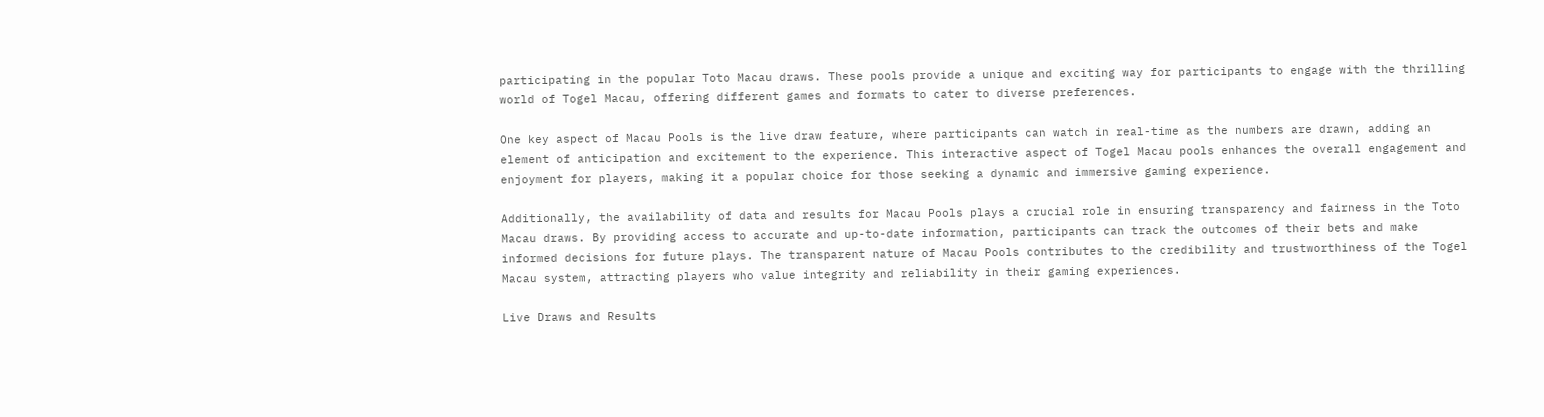participating in the popular Toto Macau draws. These pools provide a unique and exciting way for participants to engage with the thrilling world of Togel Macau, offering different games and formats to cater to diverse preferences.

One key aspect of Macau Pools is the live draw feature, where participants can watch in real-time as the numbers are drawn, adding an element of anticipation and excitement to the experience. This interactive aspect of Togel Macau pools enhances the overall engagement and enjoyment for players, making it a popular choice for those seeking a dynamic and immersive gaming experience.

Additionally, the availability of data and results for Macau Pools plays a crucial role in ensuring transparency and fairness in the Toto Macau draws. By providing access to accurate and up-to-date information, participants can track the outcomes of their bets and make informed decisions for future plays. The transparent nature of Macau Pools contributes to the credibility and trustworthiness of the Togel Macau system, attracting players who value integrity and reliability in their gaming experiences.

Live Draws and Results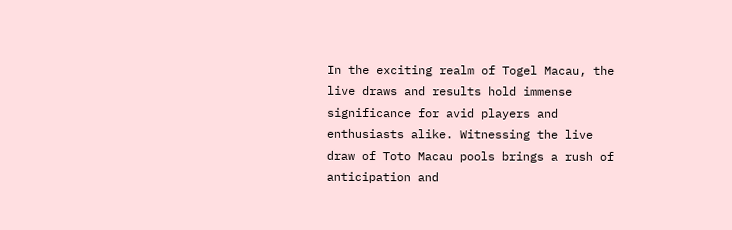In the exciting realm of Togel Macau, the live draws and results hold immense significance for avid players and enthusiasts alike. Witnessing the live draw of Toto Macau pools brings a rush of anticipation and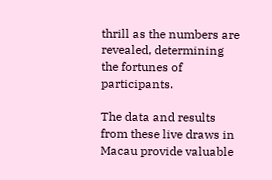thrill as the numbers are revealed, determining the fortunes of participants.

The data and results from these live draws in Macau provide valuable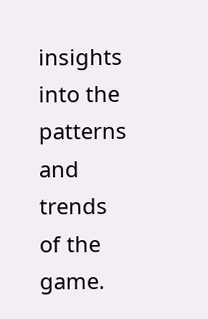insights into the patterns and trends of the game.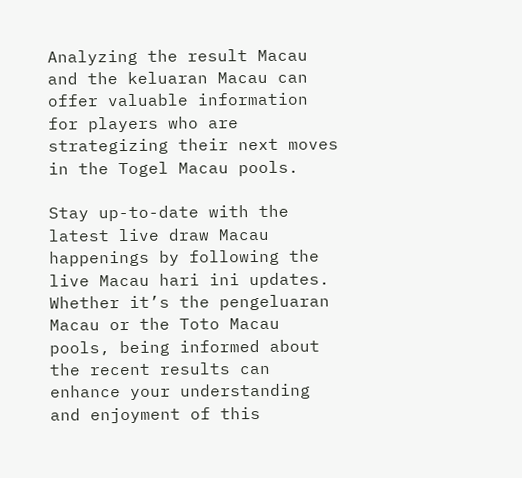Analyzing the result Macau and the keluaran Macau can offer valuable information for players who are strategizing their next moves in the Togel Macau pools.

Stay up-to-date with the latest live draw Macau happenings by following the live Macau hari ini updates. Whether it’s the pengeluaran Macau or the Toto Macau pools, being informed about the recent results can enhance your understanding and enjoyment of this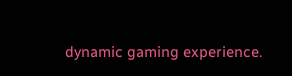dynamic gaming experience.